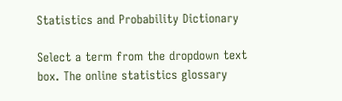Statistics and Probability Dictionary

Select a term from the dropdown text box. The online statistics glossary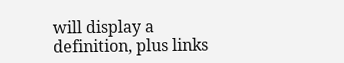will display a definition, plus links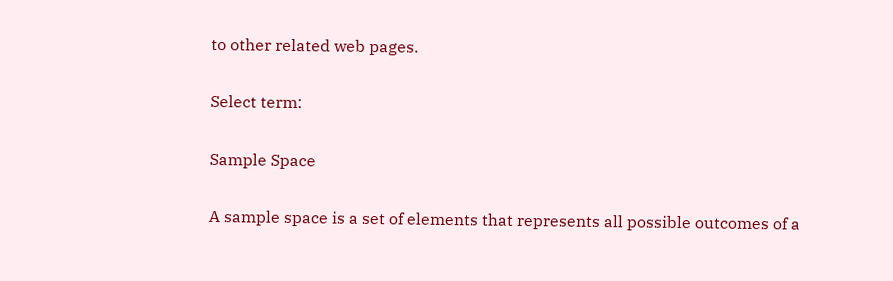to other related web pages.

Select term:

Sample Space

A sample space is a set of elements that represents all possible outcomes of a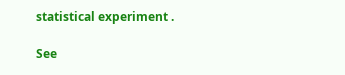statistical experiment .

See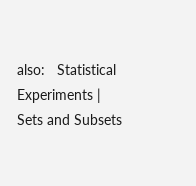also:   Statistical Experiments | Sets and Subsets